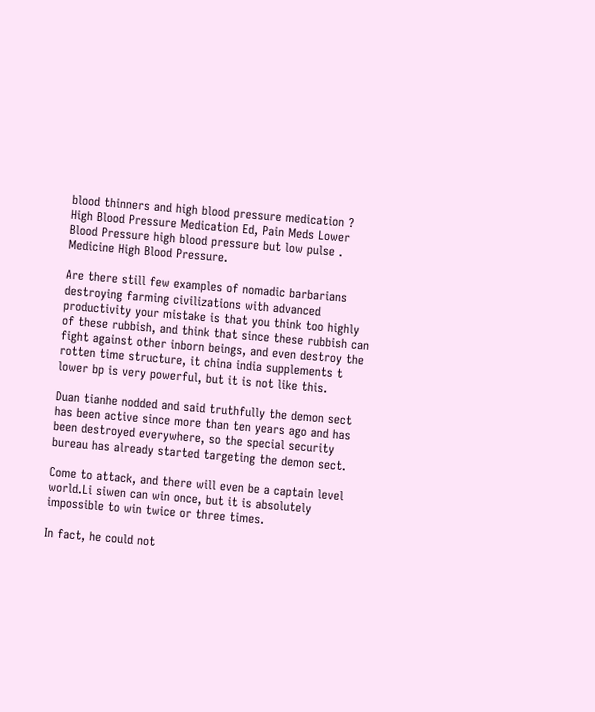blood thinners and high blood pressure medication ? High Blood Pressure Medication Ed, Pain Meds Lower Blood Pressure high blood pressure but low pulse . Medicine High Blood Pressure.

Are there still few examples of nomadic barbarians destroying farming civilizations with advanced productivity your mistake is that you think too highly of these rubbish, and think that since these rubbish can fight against other inborn beings, and even destroy the rotten time structure, it china india supplements t lower bp is very powerful, but it is not like this.

Duan tianhe nodded and said truthfully the demon sect has been active since more than ten years ago and has been destroyed everywhere, so the special security bureau has already started targeting the demon sect.

Come to attack, and there will even be a captain level world.Li siwen can win once, but it is absolutely impossible to win twice or three times.

In fact, he could not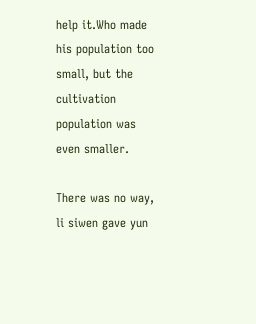help it.Who made his population too small, but the cultivation population was even smaller.

There was no way, li siwen gave yun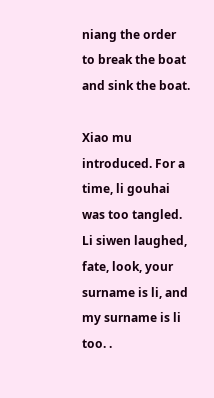niang the order to break the boat and sink the boat.

Xiao mu introduced. For a time, li gouhai was too tangled. Li siwen laughed, fate, look, your surname is li, and my surname is li too. .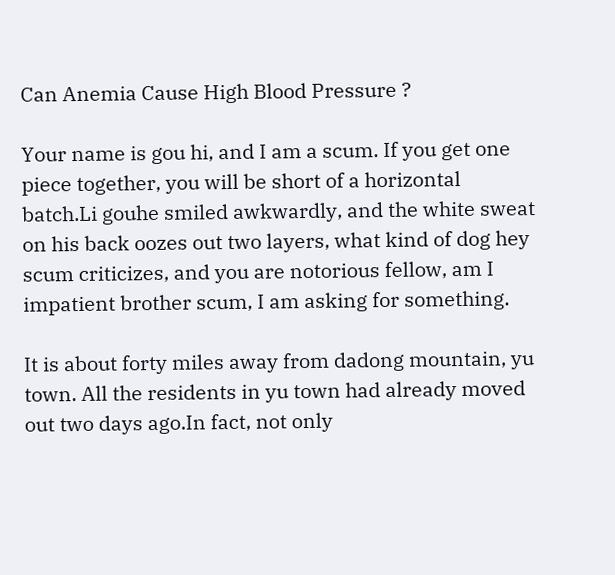Can Anemia Cause High Blood Pressure ?

Your name is gou hi, and I am a scum. If you get one piece together, you will be short of a horizontal batch.Li gouhe smiled awkwardly, and the white sweat on his back oozes out two layers, what kind of dog hey scum criticizes, and you are notorious fellow, am I impatient brother scum, I am asking for something.

It is about forty miles away from dadong mountain, yu town. All the residents in yu town had already moved out two days ago.In fact, not only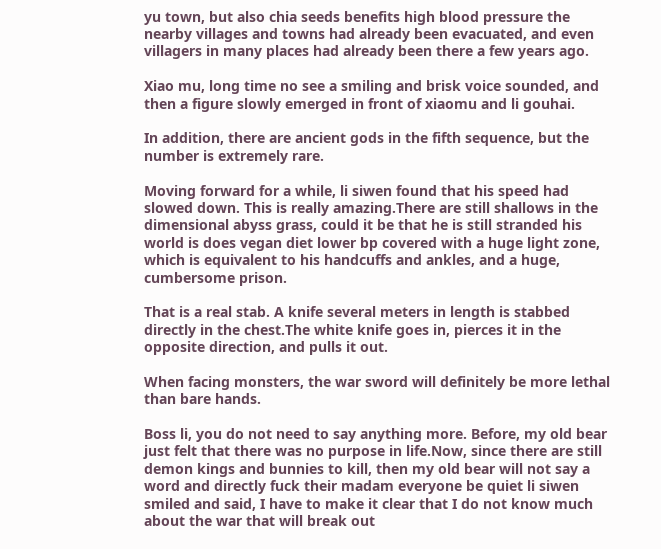yu town, but also chia seeds benefits high blood pressure the nearby villages and towns had already been evacuated, and even villagers in many places had already been there a few years ago.

Xiao mu, long time no see a smiling and brisk voice sounded, and then a figure slowly emerged in front of xiaomu and li gouhai.

In addition, there are ancient gods in the fifth sequence, but the number is extremely rare.

Moving forward for a while, li siwen found that his speed had slowed down. This is really amazing.There are still shallows in the dimensional abyss grass, could it be that he is still stranded his world is does vegan diet lower bp covered with a huge light zone, which is equivalent to his handcuffs and ankles, and a huge, cumbersome prison.

That is a real stab. A knife several meters in length is stabbed directly in the chest.The white knife goes in, pierces it in the opposite direction, and pulls it out.

When facing monsters, the war sword will definitely be more lethal than bare hands.

Boss li, you do not need to say anything more. Before, my old bear just felt that there was no purpose in life.Now, since there are still demon kings and bunnies to kill, then my old bear will not say a word and directly fuck their madam everyone be quiet li siwen smiled and said, I have to make it clear that I do not know much about the war that will break out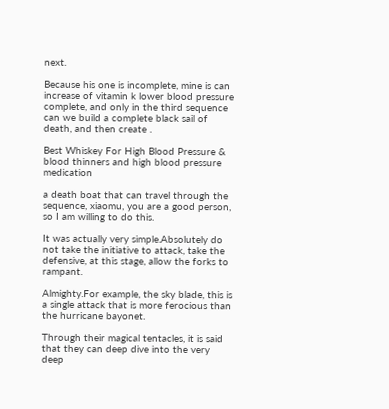next.

Because his one is incomplete, mine is can increase of vitamin k lower blood pressure complete, and only in the third sequence can we build a complete black sail of death, and then create .

Best Whiskey For High Blood Pressure & blood thinners and high blood pressure medication

a death boat that can travel through the sequence, xiaomu, you are a good person, so I am willing to do this.

It was actually very simple.Absolutely do not take the initiative to attack, take the defensive, at this stage, allow the forks to rampant.

Almighty.For example, the sky blade, this is a single attack that is more ferocious than the hurricane bayonet.

Through their magical tentacles, it is said that they can deep dive into the very deep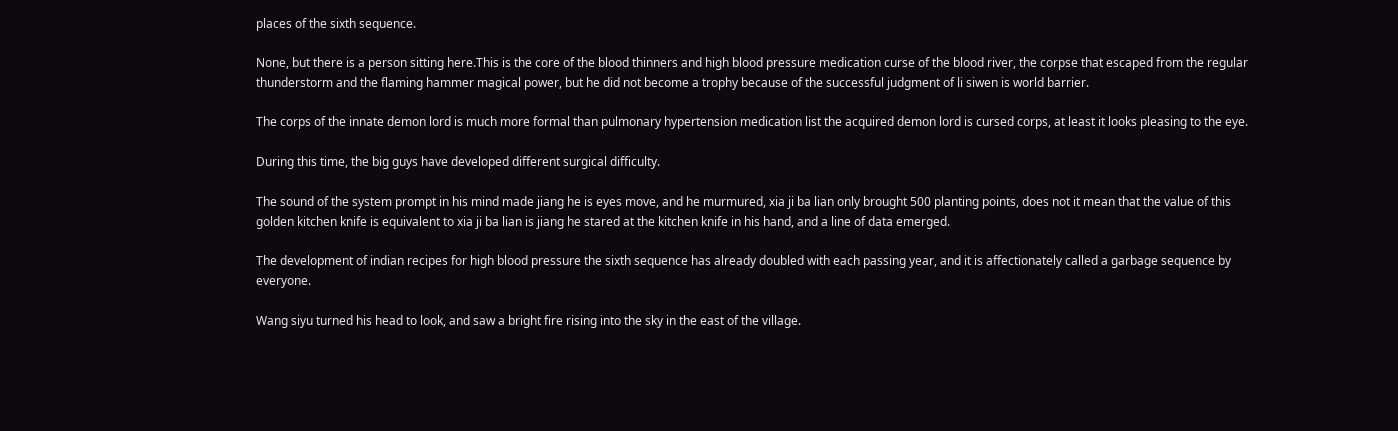places of the sixth sequence.

None, but there is a person sitting here.This is the core of the blood thinners and high blood pressure medication curse of the blood river, the corpse that escaped from the regular thunderstorm and the flaming hammer magical power, but he did not become a trophy because of the successful judgment of li siwen is world barrier.

The corps of the innate demon lord is much more formal than pulmonary hypertension medication list the acquired demon lord is cursed corps, at least it looks pleasing to the eye.

During this time, the big guys have developed different surgical difficulty.

The sound of the system prompt in his mind made jiang he is eyes move, and he murmured, xia ji ba lian only brought 500 planting points, does not it mean that the value of this golden kitchen knife is equivalent to xia ji ba lian is jiang he stared at the kitchen knife in his hand, and a line of data emerged.

The development of indian recipes for high blood pressure the sixth sequence has already doubled with each passing year, and it is affectionately called a garbage sequence by everyone.

Wang siyu turned his head to look, and saw a bright fire rising into the sky in the east of the village.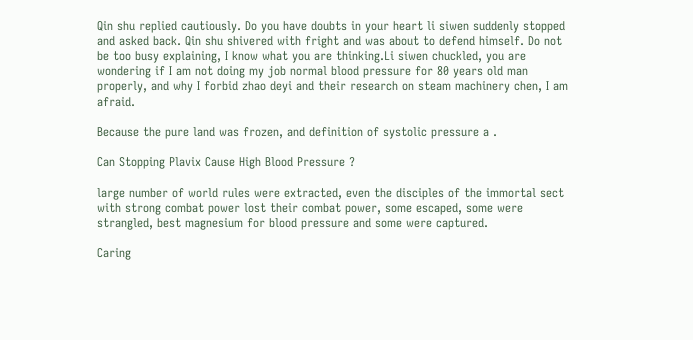Qin shu replied cautiously. Do you have doubts in your heart li siwen suddenly stopped and asked back. Qin shu shivered with fright and was about to defend himself. Do not be too busy explaining, I know what you are thinking.Li siwen chuckled, you are wondering if I am not doing my job normal blood pressure for 80 years old man properly, and why I forbid zhao deyi and their research on steam machinery chen, I am afraid.

Because the pure land was frozen, and definition of systolic pressure a .

Can Stopping Plavix Cause High Blood Pressure ?

large number of world rules were extracted, even the disciples of the immortal sect with strong combat power lost their combat power, some escaped, some were strangled, best magnesium for blood pressure and some were captured.

Caring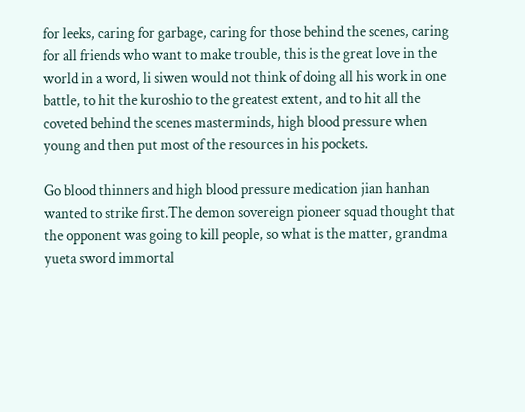for leeks, caring for garbage, caring for those behind the scenes, caring for all friends who want to make trouble, this is the great love in the world in a word, li siwen would not think of doing all his work in one battle, to hit the kuroshio to the greatest extent, and to hit all the coveted behind the scenes masterminds, high blood pressure when young and then put most of the resources in his pockets.

Go blood thinners and high blood pressure medication jian hanhan wanted to strike first.The demon sovereign pioneer squad thought that the opponent was going to kill people, so what is the matter, grandma yueta sword immortal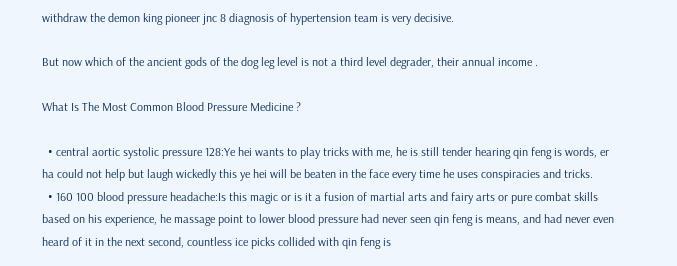withdraw the demon king pioneer jnc 8 diagnosis of hypertension team is very decisive.

But now which of the ancient gods of the dog leg level is not a third level degrader, their annual income .

What Is The Most Common Blood Pressure Medicine ?

  • central aortic systolic pressure 128:Ye hei wants to play tricks with me, he is still tender hearing qin feng is words, er ha could not help but laugh wickedly this ye hei will be beaten in the face every time he uses conspiracies and tricks.
  • 160 100 blood pressure headache:Is this magic or is it a fusion of martial arts and fairy arts or pure combat skills based on his experience, he massage point to lower blood pressure had never seen qin feng is means, and had never even heard of it in the next second, countless ice picks collided with qin feng is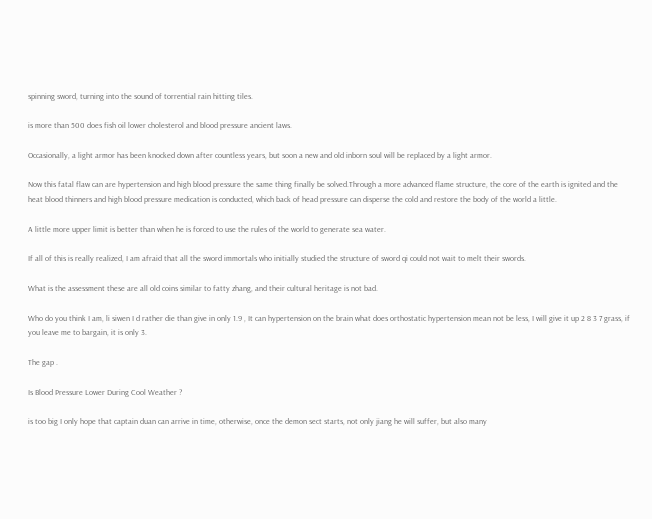spinning sword, turning into the sound of torrential rain hitting tiles.

is more than 500 does fish oil lower cholesterol and blood pressure ancient laws.

Occasionally, a light armor has been knocked down after countless years, but soon a new and old inborn soul will be replaced by a light armor.

Now this fatal flaw can are hypertension and high blood pressure the same thing finally be solved.Through a more advanced flame structure, the core of the earth is ignited and the heat blood thinners and high blood pressure medication is conducted, which back of head pressure can disperse the cold and restore the body of the world a little.

A little more upper limit is better than when he is forced to use the rules of the world to generate sea water.

If all of this is really realized, I am afraid that all the sword immortals who initially studied the structure of sword qi could not wait to melt their swords.

What is the assessment these are all old coins similar to fatty zhang, and their cultural heritage is not bad.

Who do you think I am, li siwen I d rather die than give in only 1.9 , It can hypertension on the brain what does orthostatic hypertension mean not be less, I will give it up 2 8 3 7 grass, if you leave me to bargain, it is only 3.

The gap .

Is Blood Pressure Lower During Cool Weather ?

is too big I only hope that captain duan can arrive in time, otherwise, once the demon sect starts, not only jiang he will suffer, but also many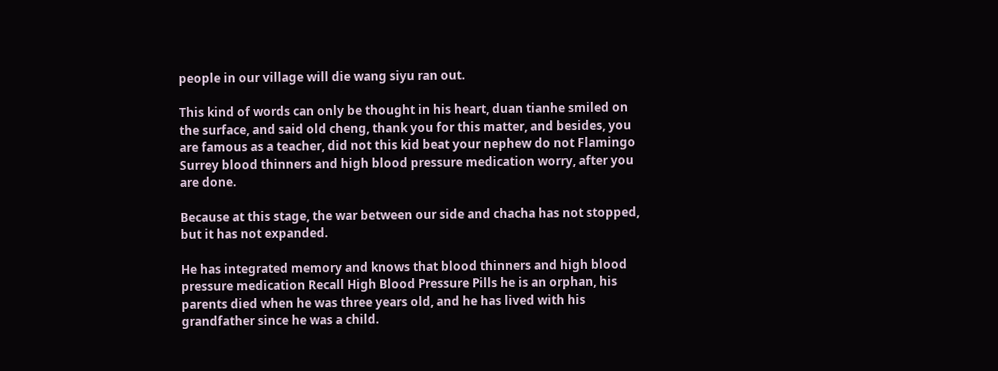people in our village will die wang siyu ran out.

This kind of words can only be thought in his heart, duan tianhe smiled on the surface, and said old cheng, thank you for this matter, and besides, you are famous as a teacher, did not this kid beat your nephew do not Flamingo Surrey blood thinners and high blood pressure medication worry, after you are done.

Because at this stage, the war between our side and chacha has not stopped, but it has not expanded.

He has integrated memory and knows that blood thinners and high blood pressure medication Recall High Blood Pressure Pills he is an orphan, his parents died when he was three years old, and he has lived with his grandfather since he was a child.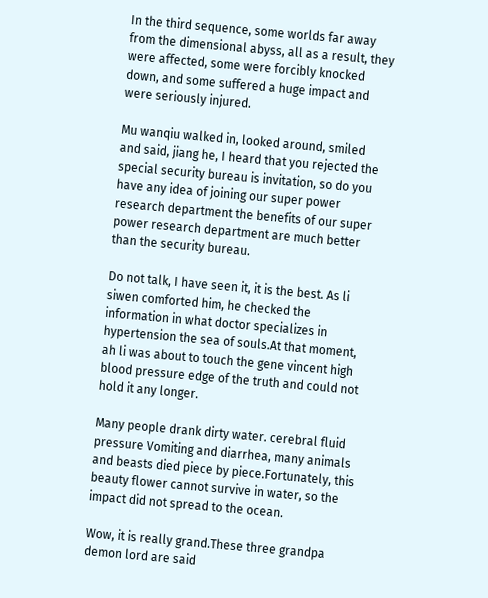In the third sequence, some worlds far away from the dimensional abyss, all as a result, they were affected, some were forcibly knocked down, and some suffered a huge impact and were seriously injured.

Mu wanqiu walked in, looked around, smiled and said, jiang he, I heard that you rejected the special security bureau is invitation, so do you have any idea of joining our super power research department the benefits of our super power research department are much better than the security bureau.

Do not talk, I have seen it, it is the best. As li siwen comforted him, he checked the information in what doctor specializes in hypertension the sea of souls.At that moment, ah li was about to touch the gene vincent high blood pressure edge of the truth and could not hold it any longer.

Many people drank dirty water. cerebral fluid pressure Vomiting and diarrhea, many animals and beasts died piece by piece.Fortunately, this beauty flower cannot survive in water, so the impact did not spread to the ocean.

Wow, it is really grand.These three grandpa demon lord are said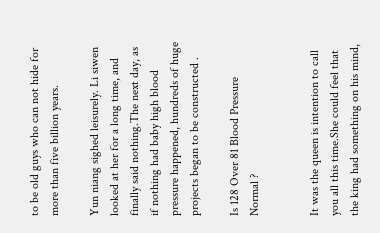to be old guys who can not hide for more than five billion years.

Yun niang sighed leisurely. Li siwen looked at her for a long time, and finally said nothing.The next day, as if nothing had baby high blood pressure happened, hundreds of huge projects began to be constructed .

Is 128 Over 81 Blood Pressure Normal ?


It was the queen is intention to call you all this time.She could feel that the king had something on his mind,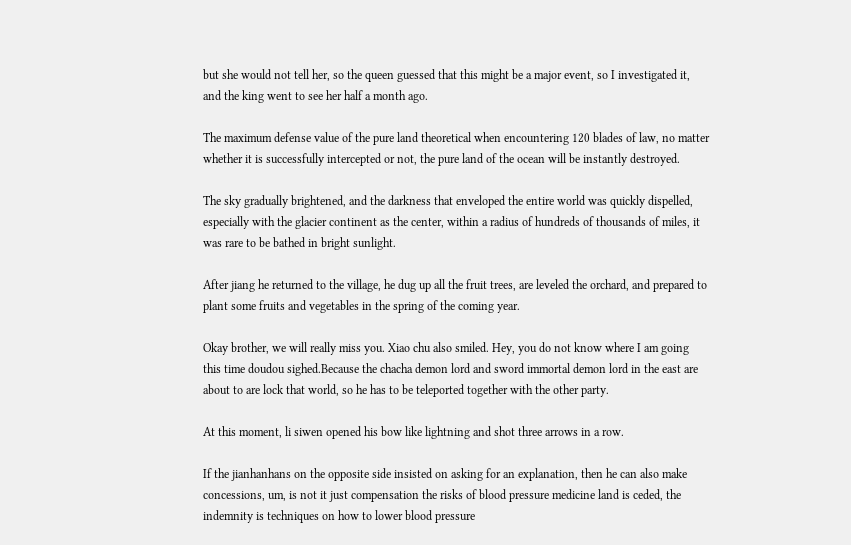but she would not tell her, so the queen guessed that this might be a major event, so I investigated it, and the king went to see her half a month ago.

The maximum defense value of the pure land theoretical when encountering 120 blades of law, no matter whether it is successfully intercepted or not, the pure land of the ocean will be instantly destroyed.

The sky gradually brightened, and the darkness that enveloped the entire world was quickly dispelled, especially with the glacier continent as the center, within a radius of hundreds of thousands of miles, it was rare to be bathed in bright sunlight.

After jiang he returned to the village, he dug up all the fruit trees, are leveled the orchard, and prepared to plant some fruits and vegetables in the spring of the coming year.

Okay brother, we will really miss you. Xiao chu also smiled. Hey, you do not know where I am going this time doudou sighed.Because the chacha demon lord and sword immortal demon lord in the east are about to are lock that world, so he has to be teleported together with the other party.

At this moment, li siwen opened his bow like lightning and shot three arrows in a row.

If the jianhanhans on the opposite side insisted on asking for an explanation, then he can also make concessions, um, is not it just compensation the risks of blood pressure medicine land is ceded, the indemnity is techniques on how to lower blood pressure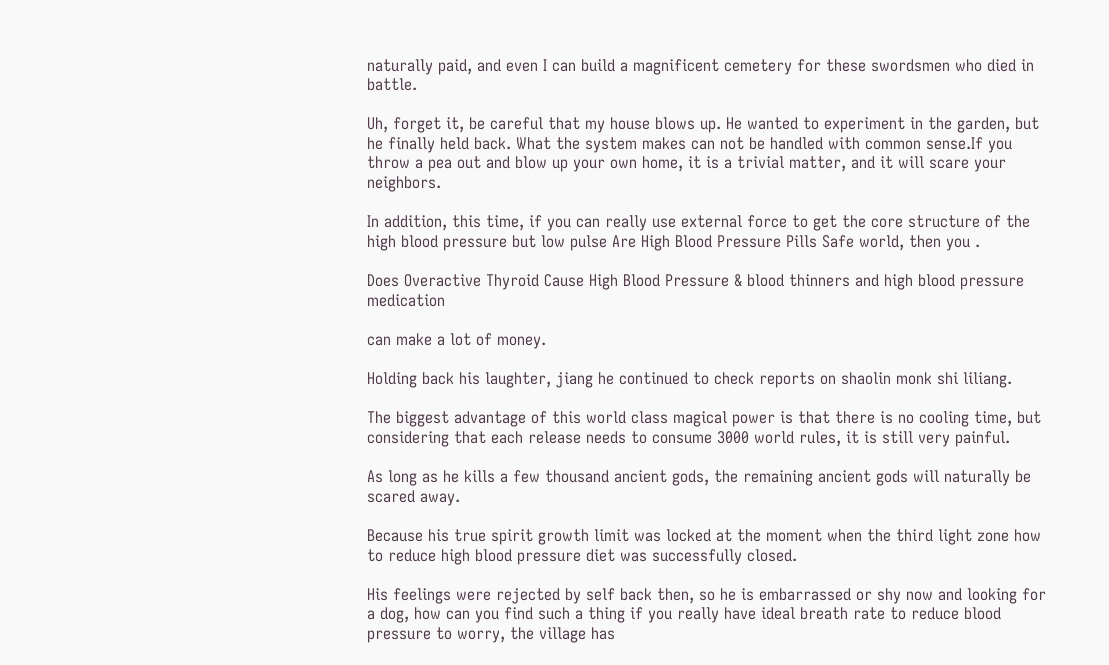naturally paid, and even I can build a magnificent cemetery for these swordsmen who died in battle.

Uh, forget it, be careful that my house blows up. He wanted to experiment in the garden, but he finally held back. What the system makes can not be handled with common sense.If you throw a pea out and blow up your own home, it is a trivial matter, and it will scare your neighbors.

In addition, this time, if you can really use external force to get the core structure of the high blood pressure but low pulse Are High Blood Pressure Pills Safe world, then you .

Does Overactive Thyroid Cause High Blood Pressure & blood thinners and high blood pressure medication

can make a lot of money.

Holding back his laughter, jiang he continued to check reports on shaolin monk shi liliang.

The biggest advantage of this world class magical power is that there is no cooling time, but considering that each release needs to consume 3000 world rules, it is still very painful.

As long as he kills a few thousand ancient gods, the remaining ancient gods will naturally be scared away.

Because his true spirit growth limit was locked at the moment when the third light zone how to reduce high blood pressure diet was successfully closed.

His feelings were rejected by self back then, so he is embarrassed or shy now and looking for a dog, how can you find such a thing if you really have ideal breath rate to reduce blood pressure to worry, the village has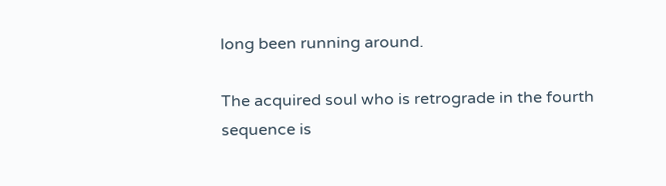long been running around.

The acquired soul who is retrograde in the fourth sequence is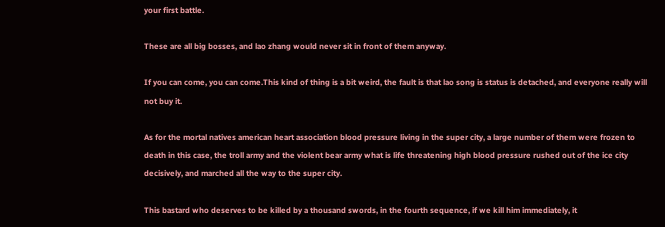your first battle.

These are all big bosses, and lao zhang would never sit in front of them anyway.

If you can come, you can come.This kind of thing is a bit weird, the fault is that lao song is status is detached, and everyone really will not buy it.

As for the mortal natives american heart association blood pressure living in the super city, a large number of them were frozen to death in this case, the troll army and the violent bear army what is life threatening high blood pressure rushed out of the ice city decisively, and marched all the way to the super city.

This bastard who deserves to be killed by a thousand swords, in the fourth sequence, if we kill him immediately, it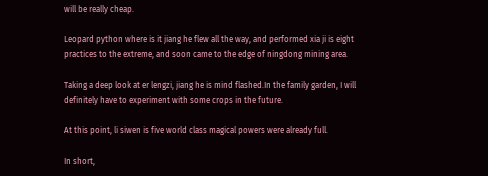will be really cheap.

Leopard python where is it jiang he flew all the way, and performed xia ji is eight practices to the extreme, and soon came to the edge of ningdong mining area.

Taking a deep look at er lengzi, jiang he is mind flashed.In the family garden, I will definitely have to experiment with some crops in the future.

At this point, li siwen is five world class magical powers were already full.

In short,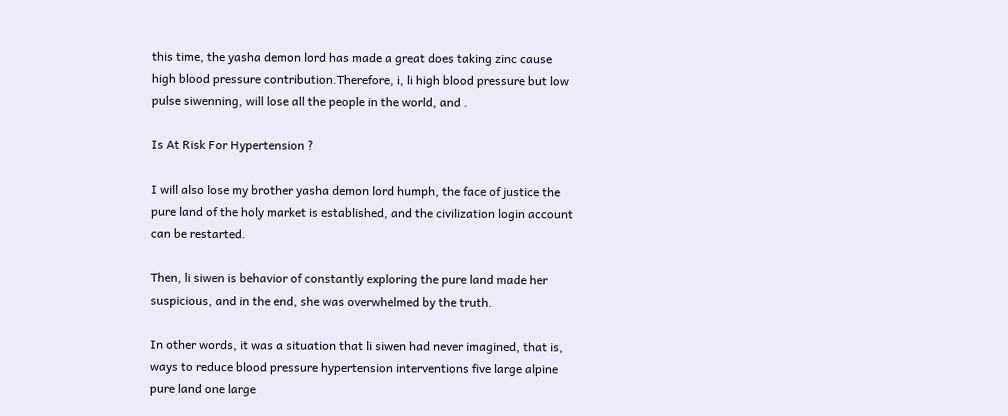this time, the yasha demon lord has made a great does taking zinc cause high blood pressure contribution.Therefore, i, li high blood pressure but low pulse siwenning, will lose all the people in the world, and .

Is At Risk For Hypertension ?

I will also lose my brother yasha demon lord humph, the face of justice the pure land of the holy market is established, and the civilization login account can be restarted.

Then, li siwen is behavior of constantly exploring the pure land made her suspicious, and in the end, she was overwhelmed by the truth.

In other words, it was a situation that li siwen had never imagined, that is, ways to reduce blood pressure hypertension interventions five large alpine pure land one large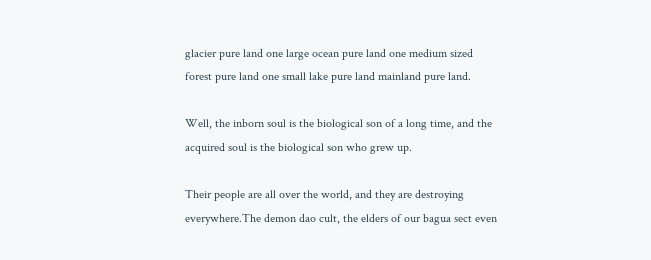glacier pure land one large ocean pure land one medium sized forest pure land one small lake pure land mainland pure land.

Well, the inborn soul is the biological son of a long time, and the acquired soul is the biological son who grew up.

Their people are all over the world, and they are destroying everywhere.The demon dao cult, the elders of our bagua sect even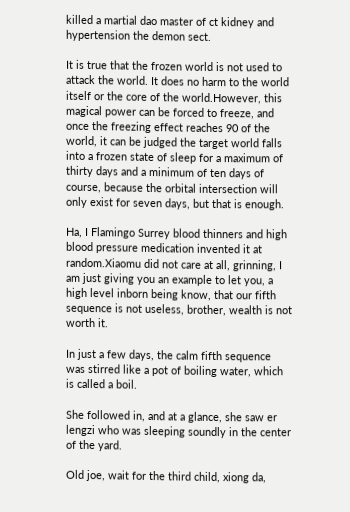killed a martial dao master of ct kidney and hypertension the demon sect.

It is true that the frozen world is not used to attack the world. It does no harm to the world itself or the core of the world.However, this magical power can be forced to freeze, and once the freezing effect reaches 90 of the world, it can be judged the target world falls into a frozen state of sleep for a maximum of thirty days and a minimum of ten days of course, because the orbital intersection will only exist for seven days, but that is enough.

Ha, I Flamingo Surrey blood thinners and high blood pressure medication invented it at random.Xiaomu did not care at all, grinning, I am just giving you an example to let you, a high level inborn being know, that our fifth sequence is not useless, brother, wealth is not worth it.

In just a few days, the calm fifth sequence was stirred like a pot of boiling water, which is called a boil.

She followed in, and at a glance, she saw er lengzi who was sleeping soundly in the center of the yard.

Old joe, wait for the third child, xiong da,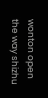wonton open the way shizhu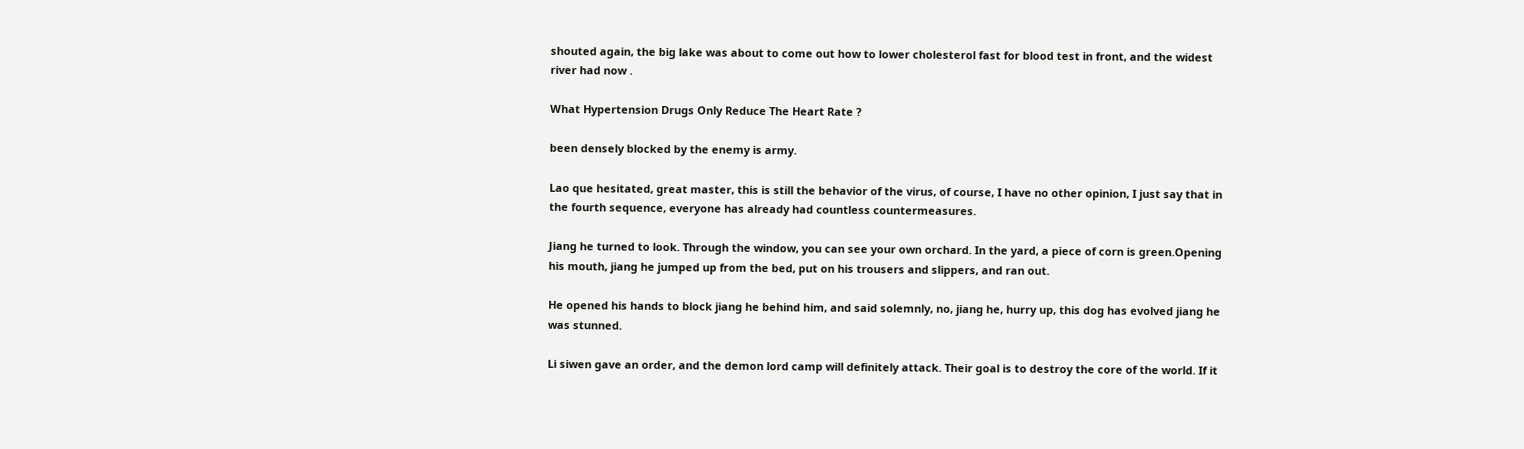shouted again, the big lake was about to come out how to lower cholesterol fast for blood test in front, and the widest river had now .

What Hypertension Drugs Only Reduce The Heart Rate ?

been densely blocked by the enemy is army.

Lao que hesitated, great master, this is still the behavior of the virus, of course, I have no other opinion, I just say that in the fourth sequence, everyone has already had countless countermeasures.

Jiang he turned to look. Through the window, you can see your own orchard. In the yard, a piece of corn is green.Opening his mouth, jiang he jumped up from the bed, put on his trousers and slippers, and ran out.

He opened his hands to block jiang he behind him, and said solemnly, no, jiang he, hurry up, this dog has evolved jiang he was stunned.

Li siwen gave an order, and the demon lord camp will definitely attack. Their goal is to destroy the core of the world. If it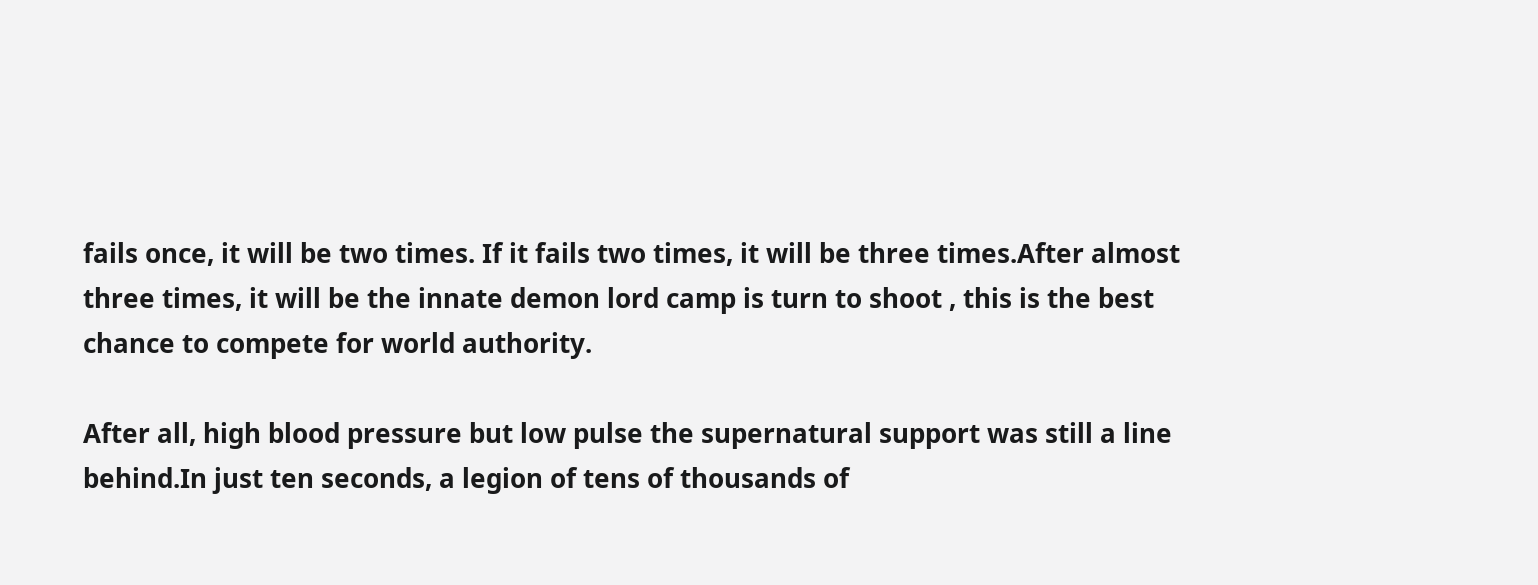fails once, it will be two times. If it fails two times, it will be three times.After almost three times, it will be the innate demon lord camp is turn to shoot , this is the best chance to compete for world authority.

After all, high blood pressure but low pulse the supernatural support was still a line behind.In just ten seconds, a legion of tens of thousands of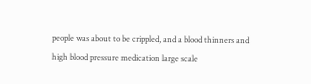people was about to be crippled, and a blood thinners and high blood pressure medication large scale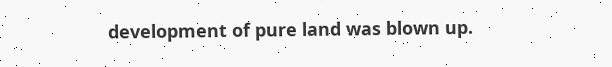development of pure land was blown up.